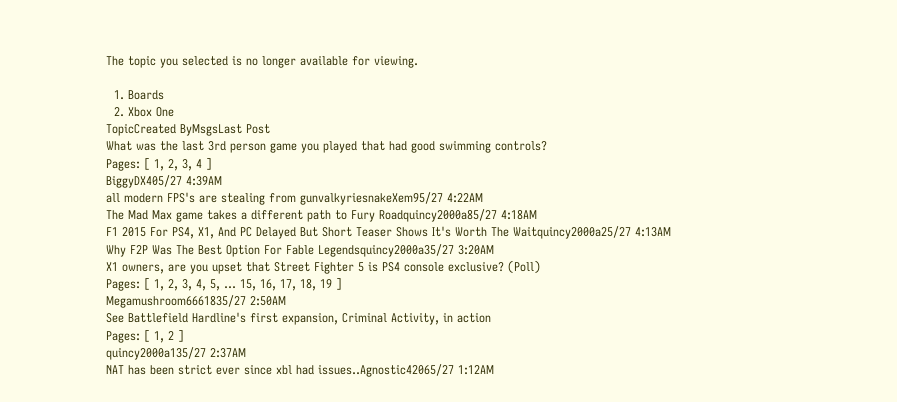The topic you selected is no longer available for viewing.

  1. Boards
  2. Xbox One
TopicCreated ByMsgsLast Post
What was the last 3rd person game you played that had good swimming controls?
Pages: [ 1, 2, 3, 4 ]
BiggyDX405/27 4:39AM
all modern FPS's are stealing from gunvalkyriesnakeXem95/27 4:22AM
The Mad Max game takes a different path to Fury Roadquincy2000a85/27 4:18AM
F1 2015 For PS4, X1, And PC Delayed But Short Teaser Shows It's Worth The Waitquincy2000a25/27 4:13AM
Why F2P Was The Best Option For Fable Legendsquincy2000a35/27 3:20AM
X1 owners, are you upset that Street Fighter 5 is PS4 console exclusive? (Poll)
Pages: [ 1, 2, 3, 4, 5, ... 15, 16, 17, 18, 19 ]
Megamushroom6661835/27 2:50AM
See Battlefield Hardline's first expansion, Criminal Activity, in action
Pages: [ 1, 2 ]
quincy2000a135/27 2:37AM
NAT has been strict ever since xbl had issues..Agnostic42065/27 1:12AM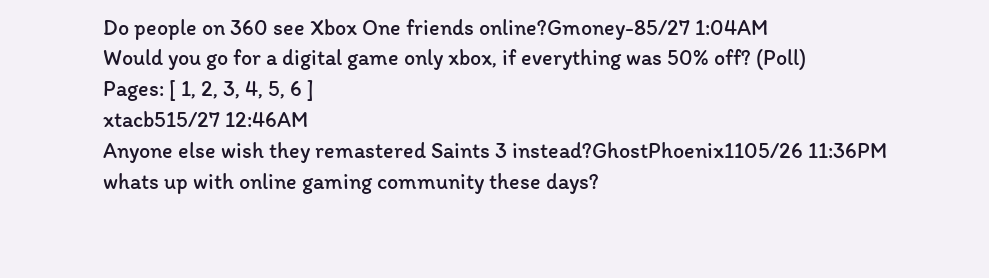Do people on 360 see Xbox One friends online?Gmoney-85/27 1:04AM
Would you go for a digital game only xbox, if everything was 50% off? (Poll)
Pages: [ 1, 2, 3, 4, 5, 6 ]
xtacb515/27 12:46AM
Anyone else wish they remastered Saints 3 instead?GhostPhoenix1105/26 11:36PM
whats up with online gaming community these days?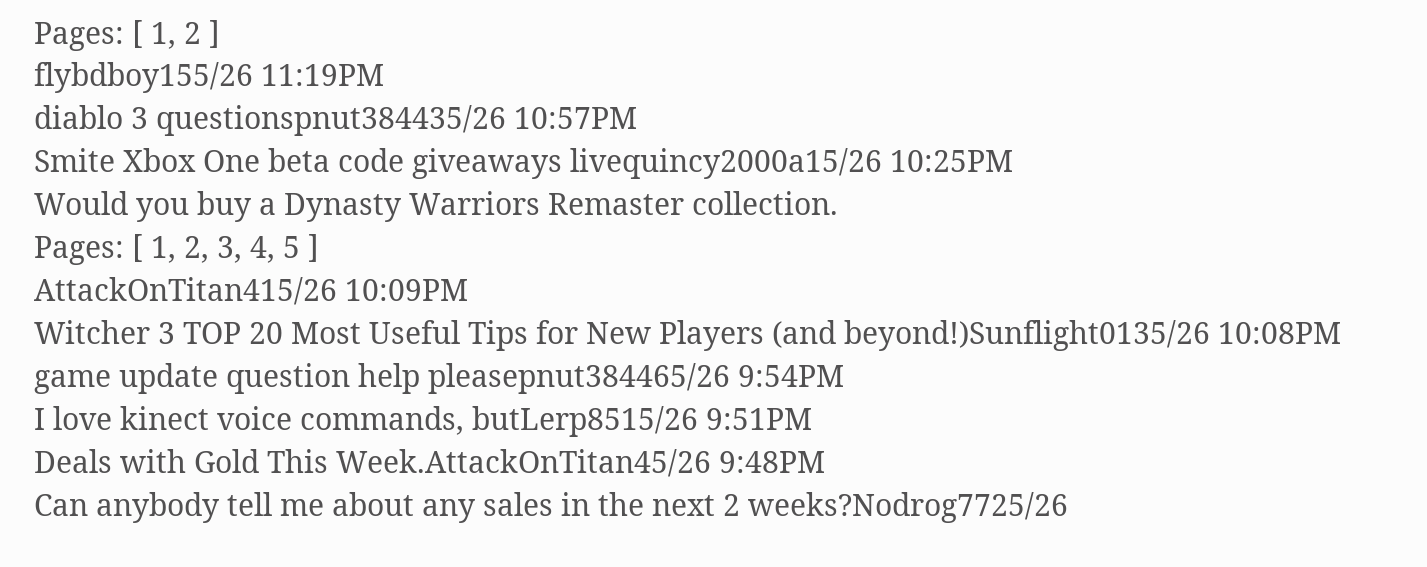Pages: [ 1, 2 ]
flybdboy155/26 11:19PM
diablo 3 questionspnut384435/26 10:57PM
Smite Xbox One beta code giveaways livequincy2000a15/26 10:25PM
Would you buy a Dynasty Warriors Remaster collection.
Pages: [ 1, 2, 3, 4, 5 ]
AttackOnTitan415/26 10:09PM
Witcher 3 TOP 20 Most Useful Tips for New Players (and beyond!)Sunflight0135/26 10:08PM
game update question help pleasepnut384465/26 9:54PM
I love kinect voice commands, butLerp8515/26 9:51PM
Deals with Gold This Week.AttackOnTitan45/26 9:48PM
Can anybody tell me about any sales in the next 2 weeks?Nodrog7725/26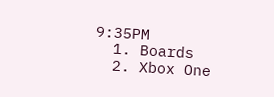9:35PM
  1. Boards
  2. Xbox One